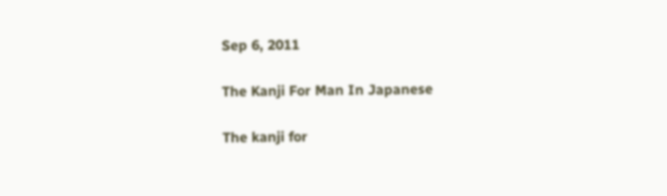Sep 6, 2011

The Kanji For Man In Japanese

The kanji for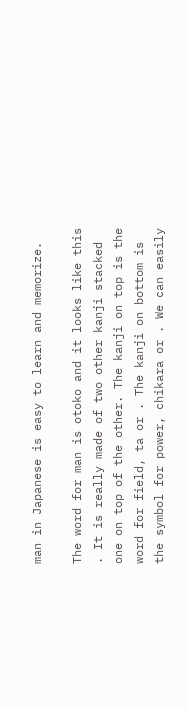man in Japanese is easy to learn and memorize.

The word for man is otoko and it looks like this . It is really made of two other kanji stacked one on top of the other. The kanji on top is the word for field, ta or . The kanji on bottom is the symbol for power, chikara or . We can easily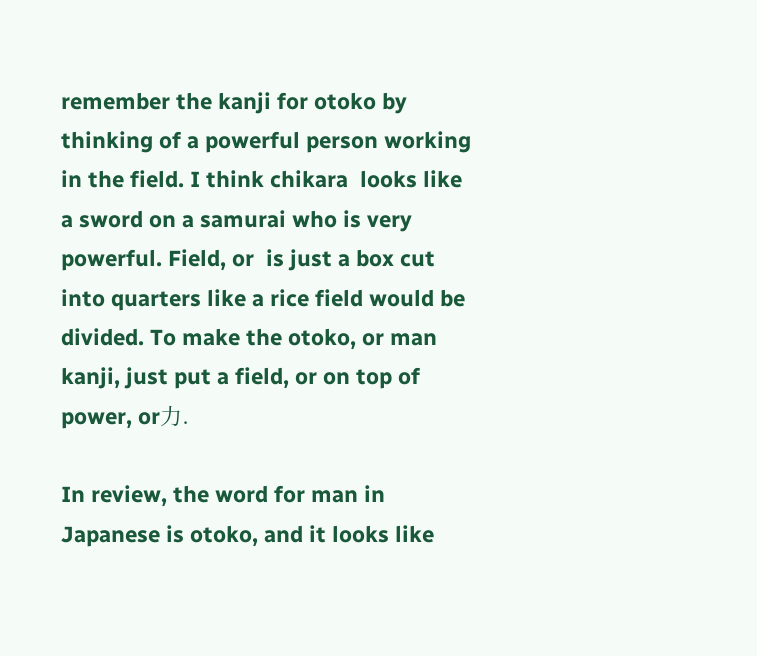remember the kanji for otoko by thinking of a powerful person working in the field. I think chikara  looks like a sword on a samurai who is very powerful. Field, or  is just a box cut into quarters like a rice field would be divided. To make the otoko, or man kanji, just put a field, or on top of power, or力.

In review, the word for man in Japanese is otoko, and it looks like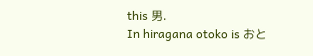this 男.
In hiragana otoko is おと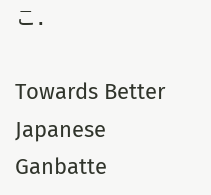こ.

Towards Better Japanese Ganbatte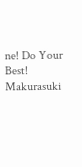ne! Do Your Best! Makurasuki